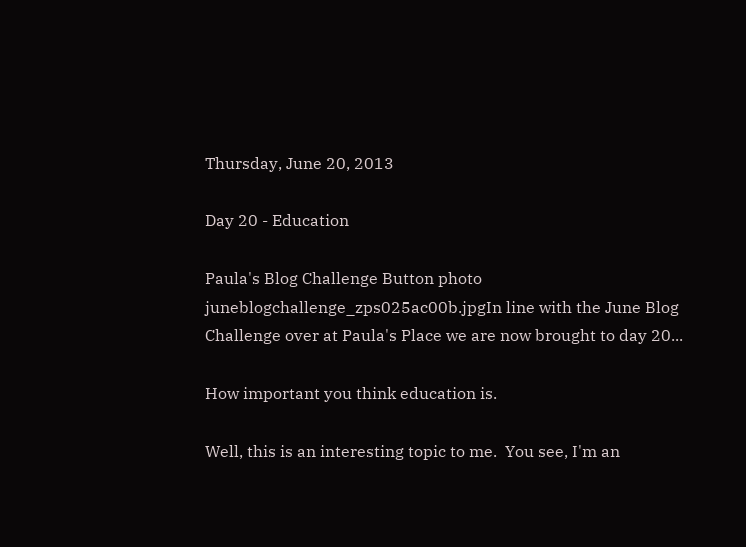Thursday, June 20, 2013

Day 20 - Education

Paula's Blog Challenge Button photo juneblogchallenge_zps025ac00b.jpgIn line with the June Blog Challenge over at Paula's Place we are now brought to day 20...

How important you think education is.

Well, this is an interesting topic to me.  You see, I'm an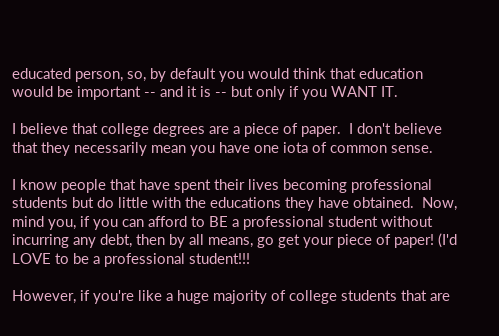educated person, so, by default you would think that education would be important -- and it is -- but only if you WANT IT.

I believe that college degrees are a piece of paper.  I don't believe that they necessarily mean you have one iota of common sense.

I know people that have spent their lives becoming professional students but do little with the educations they have obtained.  Now, mind you, if you can afford to BE a professional student without incurring any debt, then by all means, go get your piece of paper! (I'd LOVE to be a professional student!!!

However, if you're like a huge majority of college students that are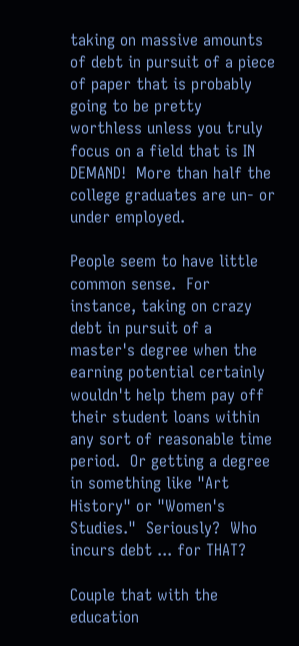taking on massive amounts of debt in pursuit of a piece of paper that is probably going to be pretty worthless unless you truly focus on a field that is IN DEMAND!  More than half the college graduates are un- or under employed.

People seem to have little common sense.  For instance, taking on crazy debt in pursuit of a master's degree when the earning potential certainly wouldn't help them pay off their student loans within any sort of reasonable time period.  Or getting a degree in something like "Art History" or "Women's Studies."  Seriously?  Who incurs debt ... for THAT?

Couple that with the education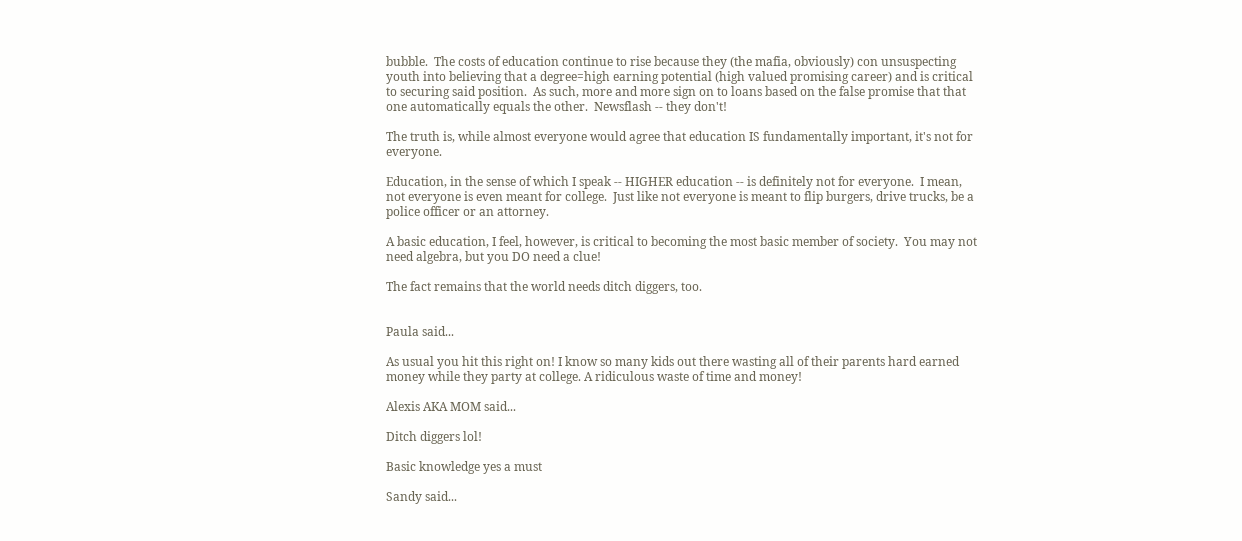bubble.  The costs of education continue to rise because they (the mafia, obviously) con unsuspecting youth into believing that a degree=high earning potential (high valued promising career) and is critical to securing said position.  As such, more and more sign on to loans based on the false promise that that one automatically equals the other.  Newsflash -- they don't!

The truth is, while almost everyone would agree that education IS fundamentally important, it's not for everyone.

Education, in the sense of which I speak -- HIGHER education -- is definitely not for everyone.  I mean, not everyone is even meant for college.  Just like not everyone is meant to flip burgers, drive trucks, be a police officer or an attorney.

A basic education, I feel, however, is critical to becoming the most basic member of society.  You may not need algebra, but you DO need a clue!

The fact remains that the world needs ditch diggers, too.


Paula said...

As usual you hit this right on! I know so many kids out there wasting all of their parents hard earned money while they party at college. A ridiculous waste of time and money!

Alexis AKA MOM said...

Ditch diggers lol!

Basic knowledge yes a must

Sandy said...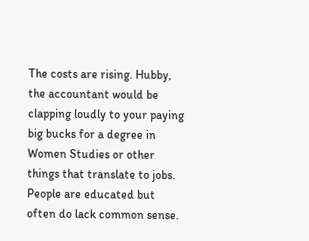The costs are rising. Hubby, the accountant would be clapping loudly to your paying big bucks for a degree in Women Studies or other things that translate to jobs. People are educated but often do lack common sense.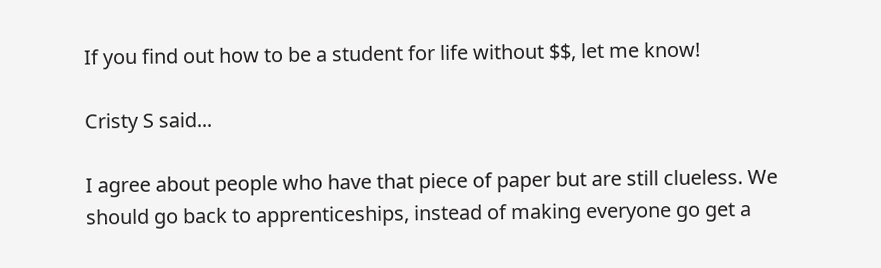If you find out how to be a student for life without $$, let me know!

Cristy S said...

I agree about people who have that piece of paper but are still clueless. We should go back to apprenticeships, instead of making everyone go get a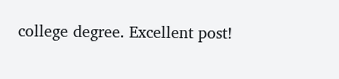college degree. Excellent post!